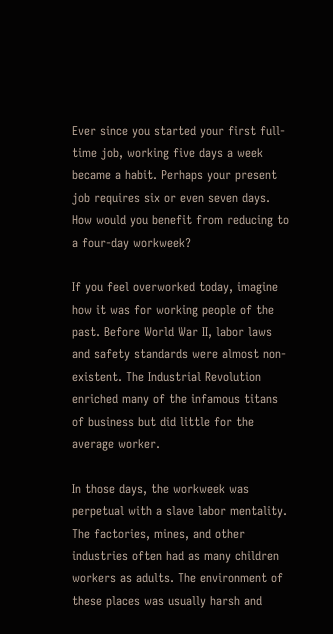Ever since you started your first full-time job, working five days a week became a habit. Perhaps your present job requires six or even seven days. How would you benefit from reducing to a four-day workweek?

If you feel overworked today, imagine how it was for working people of the past. Before World War II, labor laws and safety standards were almost non-existent. The Industrial Revolution enriched many of the infamous titans of business but did little for the average worker.

In those days, the workweek was perpetual with a slave labor mentality. The factories, mines, and other industries often had as many children workers as adults. The environment of these places was usually harsh and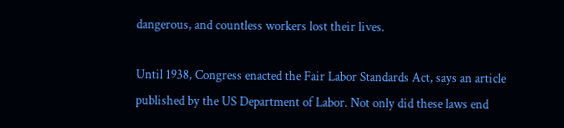dangerous, and countless workers lost their lives.

Until 1938, Congress enacted the Fair Labor Standards Act, says an article published by the US Department of Labor. Not only did these laws end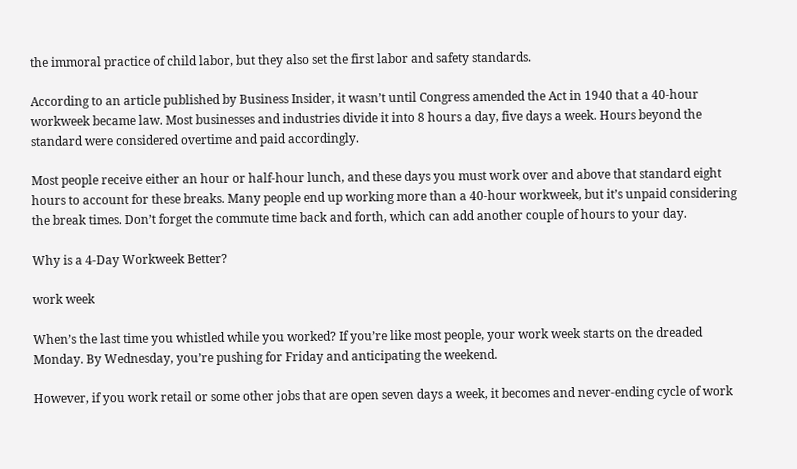the immoral practice of child labor, but they also set the first labor and safety standards.

According to an article published by Business Insider, it wasn’t until Congress amended the Act in 1940 that a 40-hour workweek became law. Most businesses and industries divide it into 8 hours a day, five days a week. Hours beyond the standard were considered overtime and paid accordingly.

Most people receive either an hour or half-hour lunch, and these days you must work over and above that standard eight hours to account for these breaks. Many people end up working more than a 40-hour workweek, but it’s unpaid considering the break times. Don’t forget the commute time back and forth, which can add another couple of hours to your day.

Why is a 4-Day Workweek Better?

work week

When’s the last time you whistled while you worked? If you’re like most people, your work week starts on the dreaded Monday. By Wednesday, you’re pushing for Friday and anticipating the weekend.

However, if you work retail or some other jobs that are open seven days a week, it becomes and never-ending cycle of work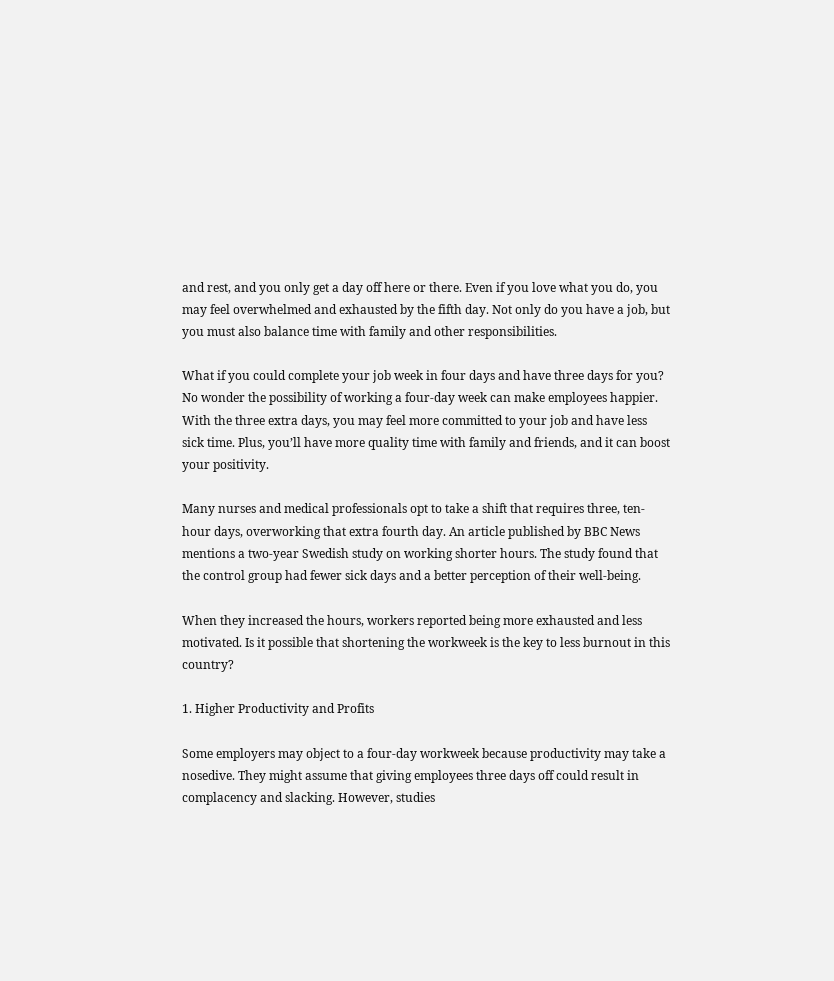and rest, and you only get a day off here or there. Even if you love what you do, you may feel overwhelmed and exhausted by the fifth day. Not only do you have a job, but you must also balance time with family and other responsibilities.

What if you could complete your job week in four days and have three days for you? No wonder the possibility of working a four-day week can make employees happier. With the three extra days, you may feel more committed to your job and have less sick time. Plus, you’ll have more quality time with family and friends, and it can boost your positivity.

Many nurses and medical professionals opt to take a shift that requires three, ten-hour days, overworking that extra fourth day. An article published by BBC News mentions a two-year Swedish study on working shorter hours. The study found that the control group had fewer sick days and a better perception of their well-being.

When they increased the hours, workers reported being more exhausted and less motivated. Is it possible that shortening the workweek is the key to less burnout in this country?

1. Higher Productivity and Profits

Some employers may object to a four-day workweek because productivity may take a nosedive. They might assume that giving employees three days off could result in complacency and slacking. However, studies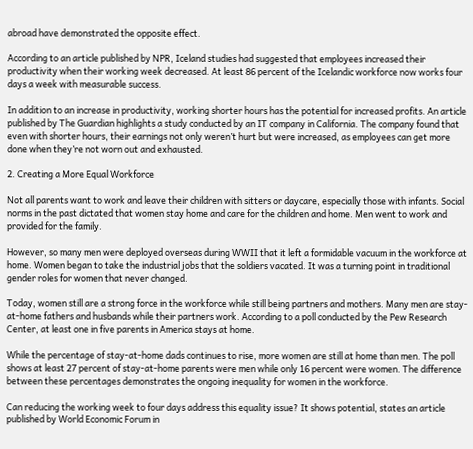abroad have demonstrated the opposite effect.

According to an article published by NPR, Iceland studies had suggested that employees increased their productivity when their working week decreased. At least 86 percent of the Icelandic workforce now works four days a week with measurable success.

In addition to an increase in productivity, working shorter hours has the potential for increased profits. An article published by The Guardian highlights a study conducted by an IT company in California. The company found that even with shorter hours, their earnings not only weren’t hurt but were increased, as employees can get more done when they’re not worn out and exhausted.

2. Creating a More Equal Workforce

Not all parents want to work and leave their children with sitters or daycare, especially those with infants. Social norms in the past dictated that women stay home and care for the children and home. Men went to work and provided for the family.

However, so many men were deployed overseas during WWII that it left a formidable vacuum in the workforce at home. Women began to take the industrial jobs that the soldiers vacated. It was a turning point in traditional gender roles for women that never changed.

Today, women still are a strong force in the workforce while still being partners and mothers. Many men are stay-at-home fathers and husbands while their partners work. According to a poll conducted by the Pew Research Center, at least one in five parents in America stays at home.

While the percentage of stay-at-home dads continues to rise, more women are still at home than men. The poll shows at least 27 percent of stay-at-home parents were men while only 16 percent were women. The difference between these percentages demonstrates the ongoing inequality for women in the workforce.

Can reducing the working week to four days address this equality issue? It shows potential, states an article published by World Economic Forum in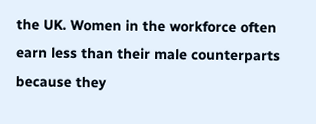the UK. Women in the workforce often earn less than their male counterparts because they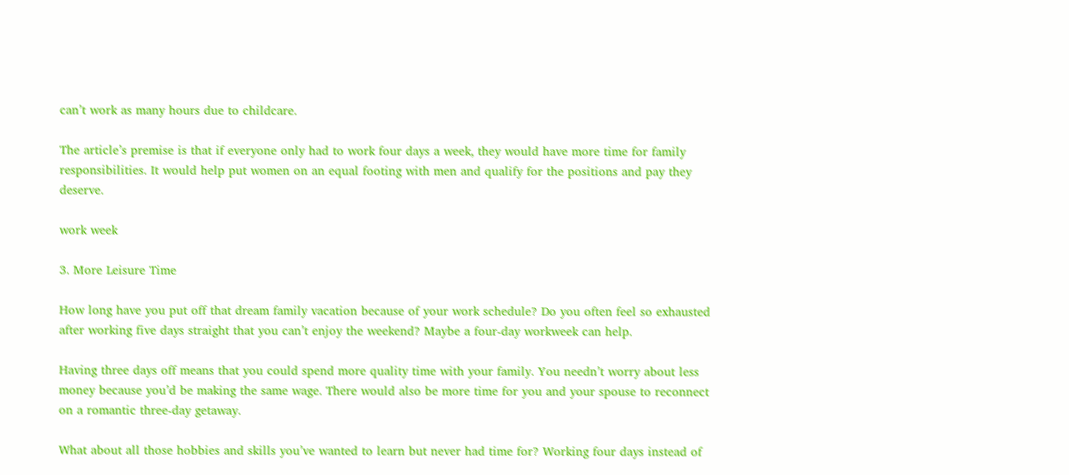can’t work as many hours due to childcare.

The article’s premise is that if everyone only had to work four days a week, they would have more time for family responsibilities. It would help put women on an equal footing with men and qualify for the positions and pay they deserve.

work week

3. More Leisure Time

How long have you put off that dream family vacation because of your work schedule? Do you often feel so exhausted after working five days straight that you can’t enjoy the weekend? Maybe a four-day workweek can help.

Having three days off means that you could spend more quality time with your family. You needn’t worry about less money because you’d be making the same wage. There would also be more time for you and your spouse to reconnect on a romantic three-day getaway.

What about all those hobbies and skills you’ve wanted to learn but never had time for? Working four days instead of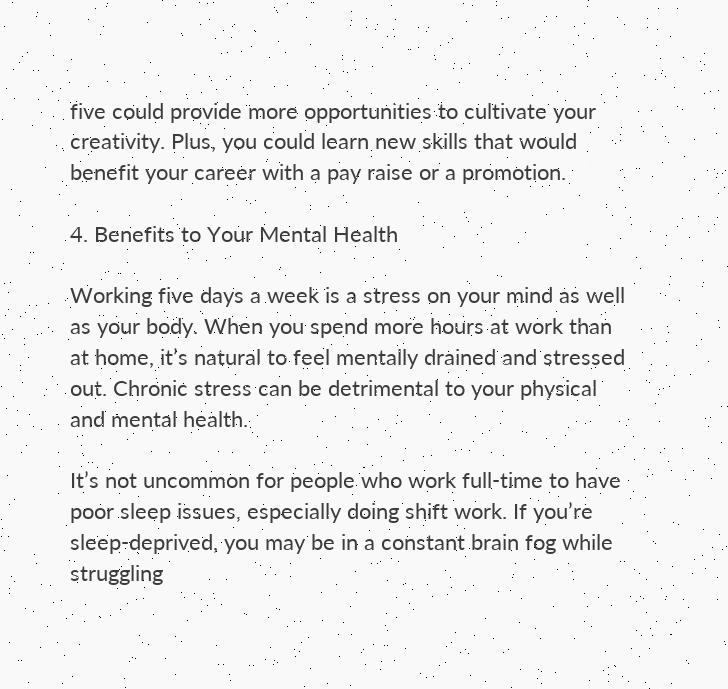five could provide more opportunities to cultivate your creativity. Plus, you could learn new skills that would benefit your career with a pay raise or a promotion.

4. Benefits to Your Mental Health

Working five days a week is a stress on your mind as well as your body. When you spend more hours at work than at home, it’s natural to feel mentally drained and stressed out. Chronic stress can be detrimental to your physical and mental health.

It’s not uncommon for people who work full-time to have poor sleep issues, especially doing shift work. If you’re sleep-deprived, you may be in a constant brain fog while struggling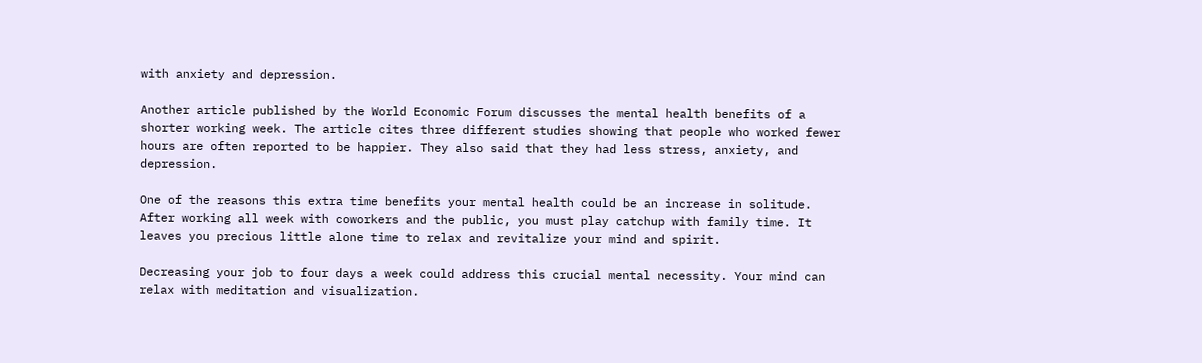with anxiety and depression.

Another article published by the World Economic Forum discusses the mental health benefits of a shorter working week. The article cites three different studies showing that people who worked fewer hours are often reported to be happier. They also said that they had less stress, anxiety, and depression.

One of the reasons this extra time benefits your mental health could be an increase in solitude. After working all week with coworkers and the public, you must play catchup with family time. It leaves you precious little alone time to relax and revitalize your mind and spirit.

Decreasing your job to four days a week could address this crucial mental necessity. Your mind can relax with meditation and visualization.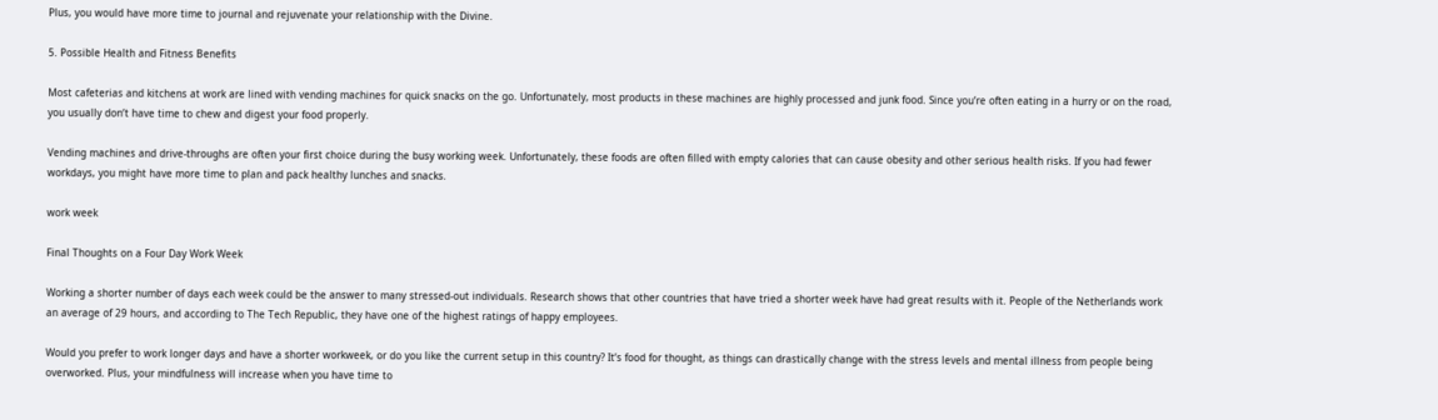Plus, you would have more time to journal and rejuvenate your relationship with the Divine.

5. Possible Health and Fitness Benefits

Most cafeterias and kitchens at work are lined with vending machines for quick snacks on the go. Unfortunately, most products in these machines are highly processed and junk food. Since you’re often eating in a hurry or on the road, you usually don’t have time to chew and digest your food properly.

Vending machines and drive-throughs are often your first choice during the busy working week. Unfortunately, these foods are often filled with empty calories that can cause obesity and other serious health risks. If you had fewer workdays, you might have more time to plan and pack healthy lunches and snacks.

work week

Final Thoughts on a Four Day Work Week

Working a shorter number of days each week could be the answer to many stressed-out individuals. Research shows that other countries that have tried a shorter week have had great results with it. People of the Netherlands work an average of 29 hours, and according to The Tech Republic, they have one of the highest ratings of happy employees.

Would you prefer to work longer days and have a shorter workweek, or do you like the current setup in this country? It’s food for thought, as things can drastically change with the stress levels and mental illness from people being overworked. Plus, your mindfulness will increase when you have time to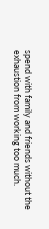spend with family and friends without the exhaustion from working too much.